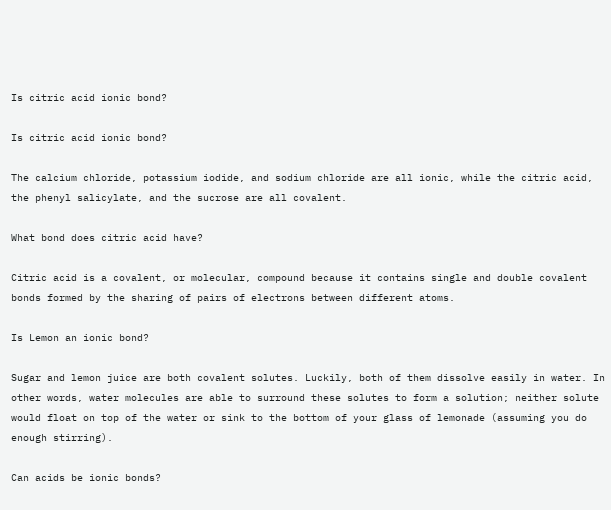Is citric acid ionic bond?

Is citric acid ionic bond?

The calcium chloride, potassium iodide, and sodium chloride are all ionic, while the citric acid, the phenyl salicylate, and the sucrose are all covalent.

What bond does citric acid have?

Citric acid is a covalent, or molecular, compound because it contains single and double covalent bonds formed by the sharing of pairs of electrons between different atoms.

Is Lemon an ionic bond?

Sugar and lemon juice are both covalent solutes. Luckily, both of them dissolve easily in water. In other words, water molecules are able to surround these solutes to form a solution; neither solute would float on top of the water or sink to the bottom of your glass of lemonade (assuming you do enough stirring).

Can acids be ionic bonds?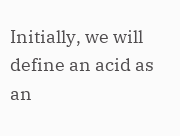Initially, we will define an acid as an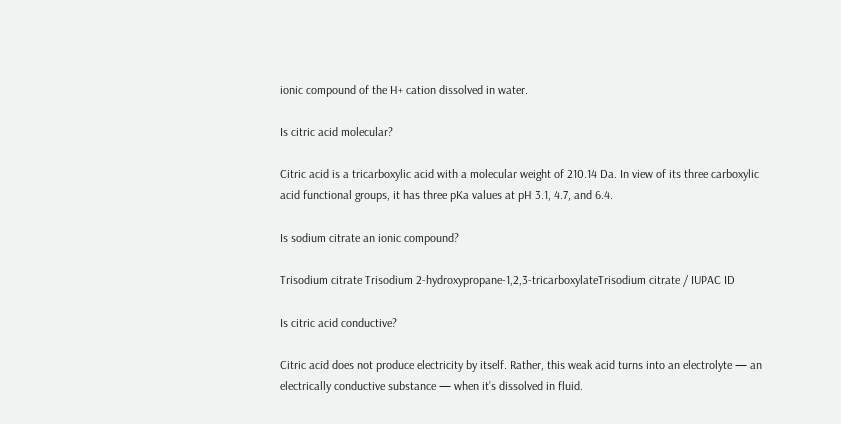ionic compound of the H+ cation dissolved in water.

Is citric acid molecular?

Citric acid is a tricarboxylic acid with a molecular weight of 210.14 Da. In view of its three carboxylic acid functional groups, it has three pKa values at pH 3.1, 4.7, and 6.4.

Is sodium citrate an ionic compound?

Trisodium citrate Trisodium 2-hydroxypropane-1,2,3-tricarboxylateTrisodium citrate / IUPAC ID

Is citric acid conductive?

Citric acid does not produce electricity by itself. Rather, this weak acid turns into an electrolyte — an electrically conductive substance — when it’s dissolved in fluid.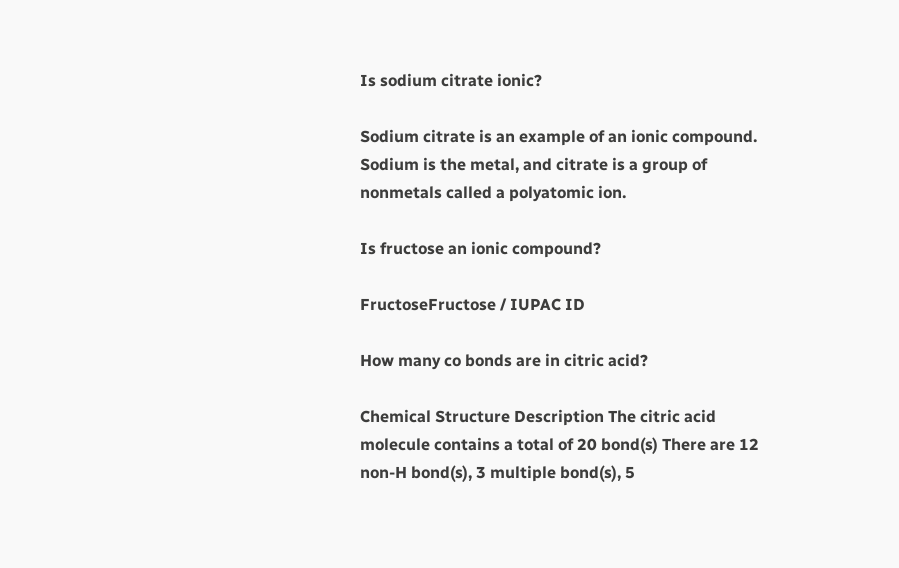Is sodium citrate ionic?

Sodium citrate is an example of an ionic compound. Sodium is the metal, and citrate is a group of nonmetals called a polyatomic ion.

Is fructose an ionic compound?

FructoseFructose / IUPAC ID

How many co bonds are in citric acid?

Chemical Structure Description The citric acid molecule contains a total of 20 bond(s) There are 12 non-H bond(s), 3 multiple bond(s), 5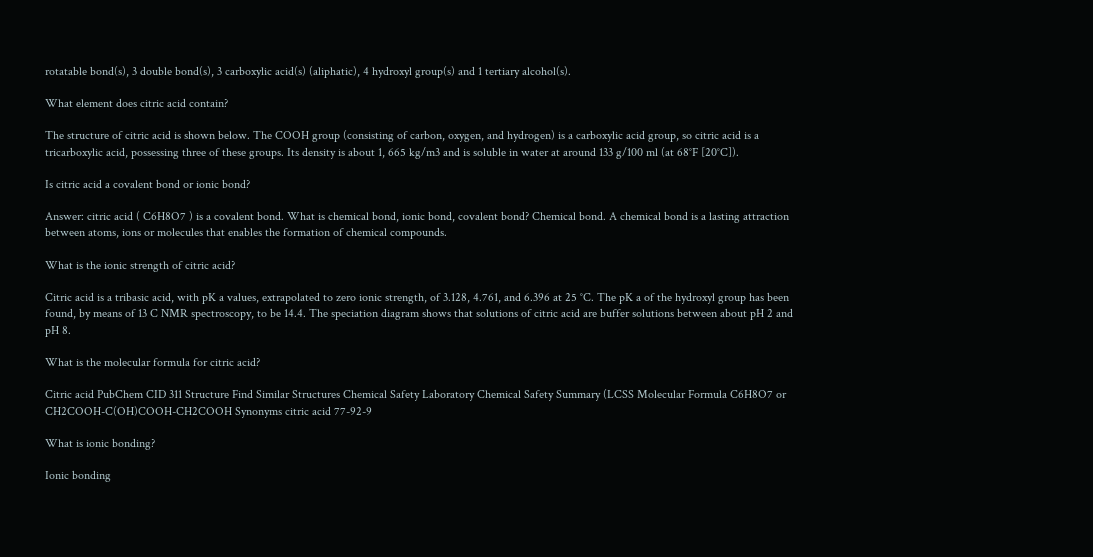rotatable bond(s), 3 double bond(s), 3 carboxylic acid(s) (aliphatic), 4 hydroxyl group(s) and 1 tertiary alcohol(s).

What element does citric acid contain?

The structure of citric acid is shown below. The COOH group (consisting of carbon, oxygen, and hydrogen) is a carboxylic acid group, so citric acid is a tricarboxylic acid, possessing three of these groups. Its density is about 1, 665 kg/m3 and is soluble in water at around 133 g/100 ml (at 68°F [20°C]).

Is citric acid a covalent bond or ionic bond?

Answer: citric acid ( C6H8O7 ) is a covalent bond. What is chemical bond, ionic bond, covalent bond? Chemical bond. A chemical bond is a lasting attraction between atoms, ions or molecules that enables the formation of chemical compounds.

What is the ionic strength of citric acid?

Citric acid is a tribasic acid, with pK a values, extrapolated to zero ionic strength, of 3.128, 4.761, and 6.396 at 25 °C. The pK a of the hydroxyl group has been found, by means of 13 C NMR spectroscopy, to be 14.4. The speciation diagram shows that solutions of citric acid are buffer solutions between about pH 2 and pH 8.

What is the molecular formula for citric acid?

Citric acid PubChem CID 311 Structure Find Similar Structures Chemical Safety Laboratory Chemical Safety Summary (LCSS Molecular Formula C6H8O7 or CH2COOH-C(OH)COOH-CH2COOH Synonyms citric acid 77-92-9

What is ionic bonding?

Ionic bonding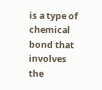is a type of chemical bond that involves the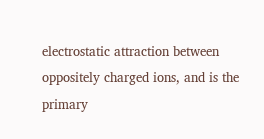electrostatic attraction between oppositely charged ions, and is the primary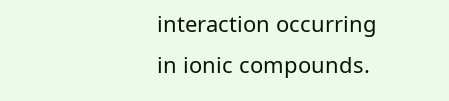interaction occurring in ionic compounds.